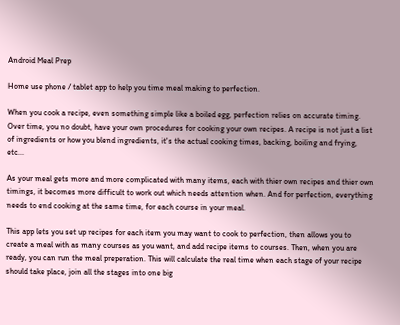Android Meal Prep

Home use phone / tablet app to help you time meal making to perfection.

When you cook a recipe, even something simple like a boiled egg, perfection relies on accurate timing. Over time, you no doubt, have your own procedures for cooking your own recipes. A recipe is not just a list of ingredients or how you blend ingredients, it's the actual cooking times, backing, boiling and frying, etc...

As your meal gets more and more complicated with many items, each with thier own recipes and thier own timings, it becomes more difficult to work out which needs attention when. And for perfection, everything needs to end cooking at the same time, for each course in your meal.

This app lets you set up recipes for each item you may want to cook to perfection, then allows you to create a meal with as many courses as you want, and add recipe items to courses. Then, when you are ready, you can run the meal preperation. This will calculate the real time when each stage of your recipe should take place, join all the stages into one big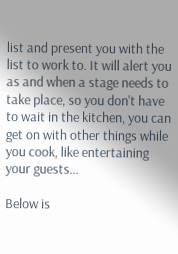list and present you with the list to work to. It will alert you as and when a stage needs to take place, so you don't have to wait in the kitchen, you can get on with other things while you cook, like entertaining your guests...

Below is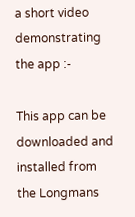a short video demonstrating the app :-

This app can be downloaded and installed from the Longmans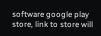software google play store, link to store will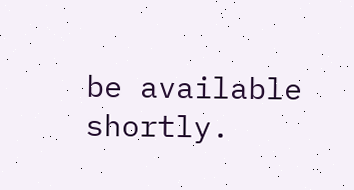be available shortly.